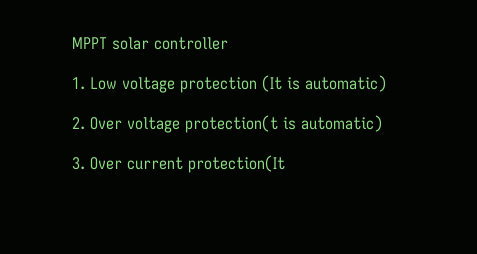MPPT solar controller

1. Low voltage protection (It is automatic)

2. Over voltage protection(t is automatic)

3. Over current protection(It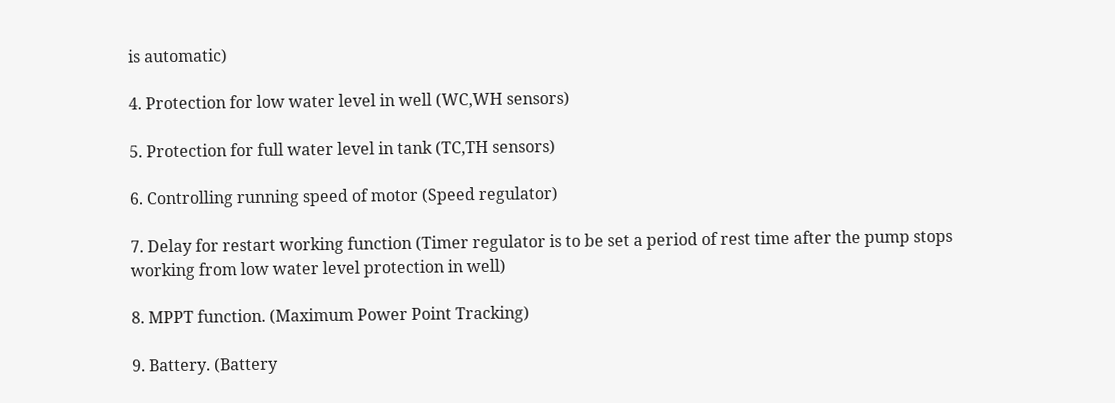is automatic)

4. Protection for low water level in well (WC,WH sensors)

5. Protection for full water level in tank (TC,TH sensors)

6. Controlling running speed of motor (Speed regulator)

7. Delay for restart working function (Timer regulator is to be set a period of rest time after the pump stops working from low water level protection in well)

8. MPPT function. (Maximum Power Point Tracking)

9. Battery. (Battery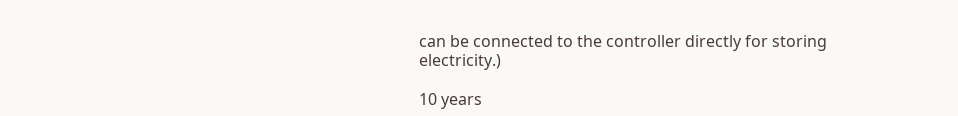can be connected to the controller directly for storing electricity.)

10 years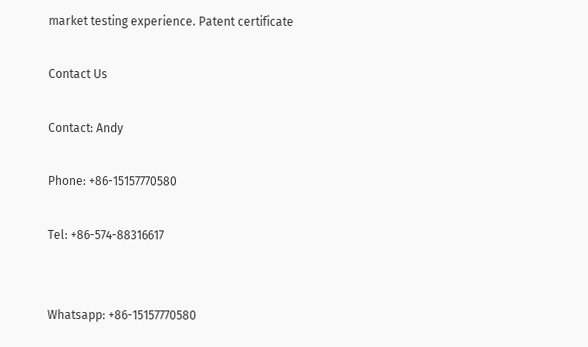market testing experience. Patent certificate

Contact Us

Contact: Andy

Phone: +86-15157770580

Tel: +86-574-88316617


Whatsapp: +86-15157770580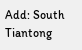Add: South Tiantong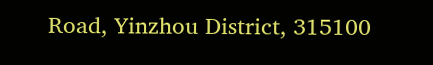Road, Yinzhou District, 315100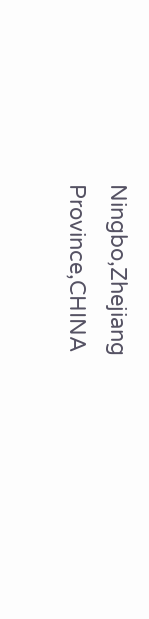Ningbo,Zhejiang Province,CHINA